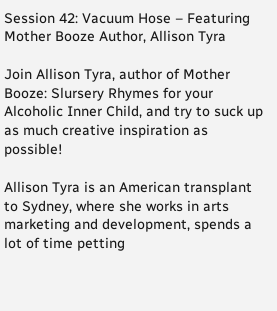Session 42: Vacuum Hose – Featuring Mother Booze Author, Allison Tyra

Join Allison Tyra, author of Mother Booze: Slursery Rhymes for your Alcoholic Inner Child, and try to suck up as much creative inspiration as possible!

Allison Tyra is an American transplant to Sydney, where she works in arts marketing and development, spends a lot of time petting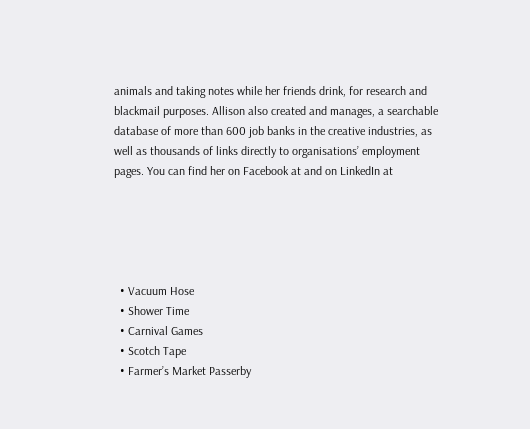animals and taking notes while her friends drink, for research and blackmail purposes. Allison also created and manages, a searchable database of more than 600 job banks in the creative industries, as well as thousands of links directly to organisations’ employment pages. You can find her on Facebook at and on LinkedIn at





  • Vacuum Hose
  • Shower Time
  • Carnival Games
  • Scotch Tape
  • Farmer’s Market Passerby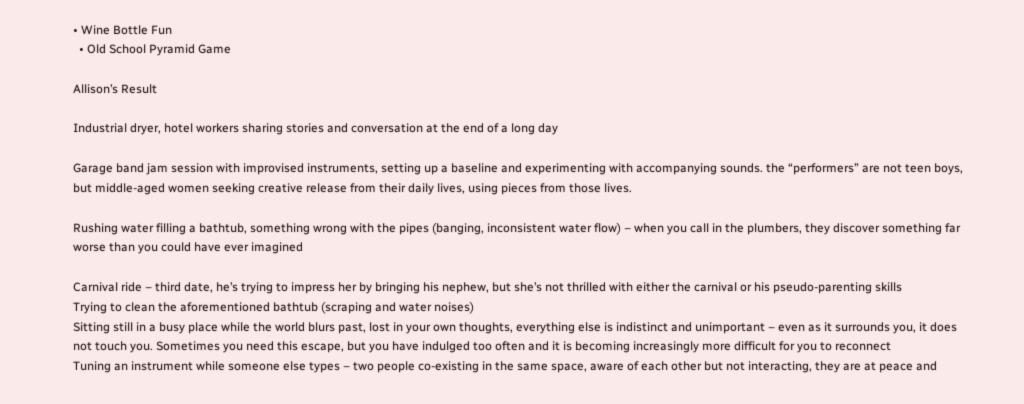• Wine Bottle Fun
  • Old School Pyramid Game

Allison’s Result

Industrial dryer, hotel workers sharing stories and conversation at the end of a long day

Garage band jam session with improvised instruments, setting up a baseline and experimenting with accompanying sounds. the “performers” are not teen boys, but middle-aged women seeking creative release from their daily lives, using pieces from those lives.

Rushing water filling a bathtub, something wrong with the pipes (banging, inconsistent water flow) – when you call in the plumbers, they discover something far worse than you could have ever imagined

Carnival ride – third date, he’s trying to impress her by bringing his nephew, but she’s not thrilled with either the carnival or his pseudo-parenting skills
Trying to clean the aforementioned bathtub (scraping and water noises)
Sitting still in a busy place while the world blurs past, lost in your own thoughts, everything else is indistinct and unimportant – even as it surrounds you, it does not touch you. Sometimes you need this escape, but you have indulged too often and it is becoming increasingly more difficult for you to reconnect
Tuning an instrument while someone else types – two people co-existing in the same space, aware of each other but not interacting, they are at peace and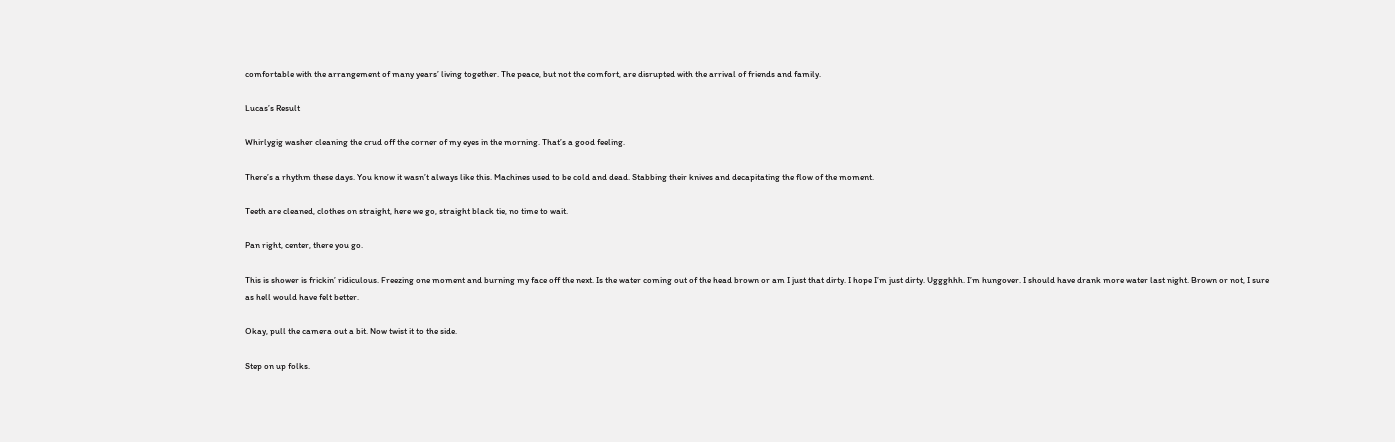comfortable with the arrangement of many years’ living together. The peace, but not the comfort, are disrupted with the arrival of friends and family.

Lucas’s Result

Whirlygig washer cleaning the crud off the corner of my eyes in the morning. That’s a good feeling.

There’s a rhythm these days. You know it wasn’t always like this. Machines used to be cold and dead. Stabbing their knives and decapitating the flow of the moment.

Teeth are cleaned, clothes on straight, here we go, straight black tie, no time to wait.

Pan right, center, there you go.

This is shower is frickin’ ridiculous. Freezing one moment and burning my face off the next. Is the water coming out of the head brown or am I just that dirty. I hope I’m just dirty. Uggghhh. I’m hungover. I should have drank more water last night. Brown or not, I sure as hell would have felt better.

Okay, pull the camera out a bit. Now twist it to the side.

Step on up folks.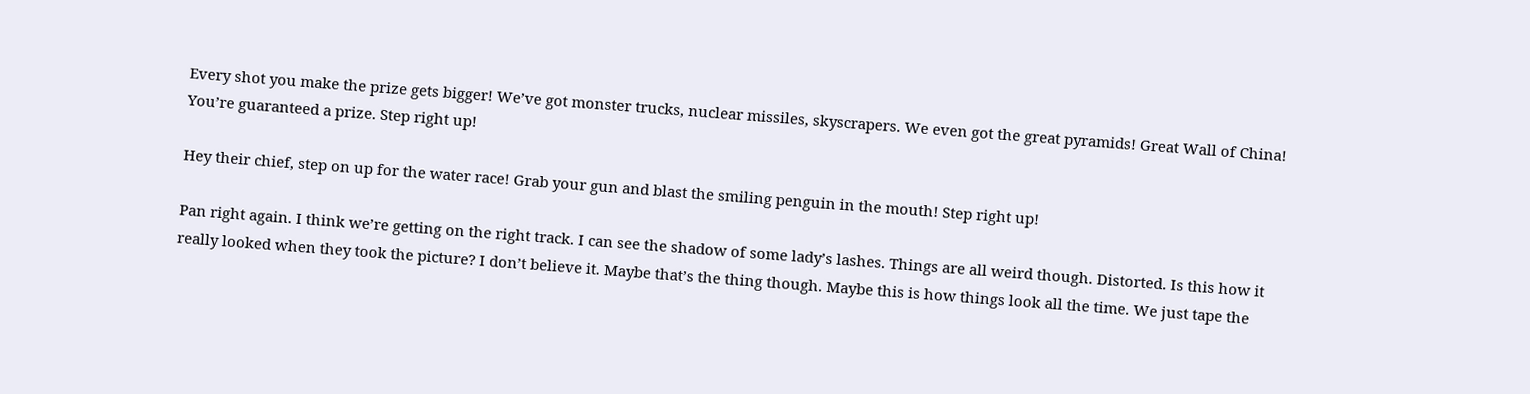Every shot you make the prize gets bigger! We’ve got monster trucks, nuclear missiles, skyscrapers. We even got the great pyramids! Great Wall of China! You’re guaranteed a prize. Step right up!

Hey their chief, step on up for the water race! Grab your gun and blast the smiling penguin in the mouth! Step right up!

Pan right again. I think we’re getting on the right track. I can see the shadow of some lady’s lashes. Things are all weird though. Distorted. Is this how it really looked when they took the picture? I don’t believe it. Maybe that’s the thing though. Maybe this is how things look all the time. We just tape the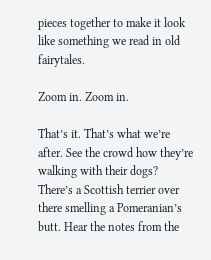pieces together to make it look like something we read in old fairytales.

Zoom in. Zoom in.

That’s it. That’s what we’re after. See the crowd how they’re walking with their dogs? There’s a Scottish terrier over there smelling a Pomeranian’s butt. Hear the notes from the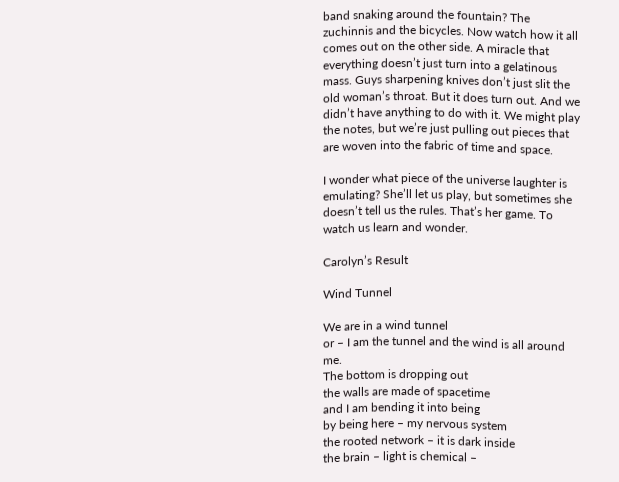band snaking around the fountain? The zuchinnis and the bicycles. Now watch how it all comes out on the other side. A miracle that everything doesn’t just turn into a gelatinous mass. Guys sharpening knives don’t just slit the old woman’s throat. But it does turn out. And we didn’t have anything to do with it. We might play the notes, but we’re just pulling out pieces that are woven into the fabric of time and space.

I wonder what piece of the universe laughter is emulating? She’ll let us play, but sometimes she doesn’t tell us the rules. That’s her game. To watch us learn and wonder.

Carolyn’s Result

Wind Tunnel

We are in a wind tunnel
or – I am the tunnel and the wind is all around me.
The bottom is dropping out
the walls are made of spacetime
and I am bending it into being
by being here – my nervous system
the rooted network – it is dark inside
the brain – light is chemical –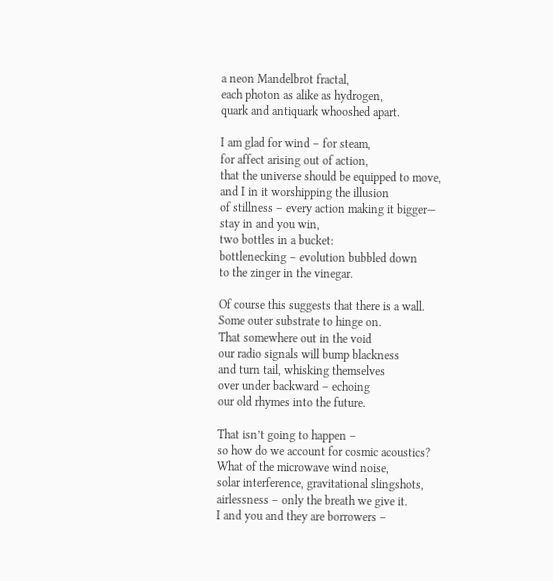a neon Mandelbrot fractal,
each photon as alike as hydrogen,
quark and antiquark whooshed apart.

I am glad for wind – for steam,
for affect arising out of action,
that the universe should be equipped to move,
and I in it worshipping the illusion
of stillness – every action making it bigger—
stay in and you win,
two bottles in a bucket:
bottlenecking – evolution bubbled down
to the zinger in the vinegar.

Of course this suggests that there is a wall.
Some outer substrate to hinge on.
That somewhere out in the void
our radio signals will bump blackness
and turn tail, whisking themselves
over under backward – echoing
our old rhymes into the future.

That isn’t going to happen –
so how do we account for cosmic acoustics?
What of the microwave wind noise,
solar interference, gravitational slingshots,
airlessness – only the breath we give it.
I and you and they are borrowers –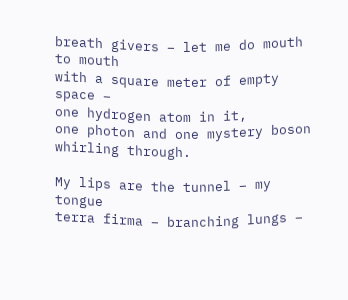breath givers – let me do mouth to mouth
with a square meter of empty space –
one hydrogen atom in it,
one photon and one mystery boson whirling through.

My lips are the tunnel – my tongue
terra firma – branching lungs –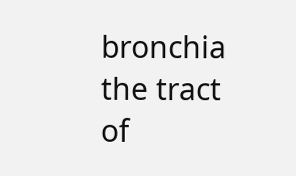bronchia
the tract of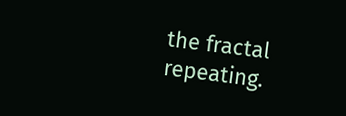the fractal repeating.